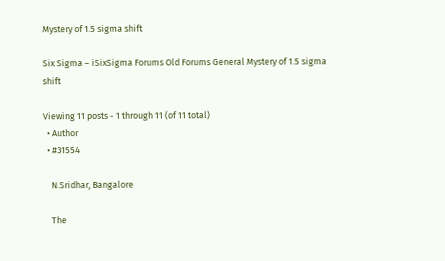Mystery of 1.5 sigma shift

Six Sigma – iSixSigma Forums Old Forums General Mystery of 1.5 sigma shift

Viewing 11 posts - 1 through 11 (of 11 total)
  • Author
  • #31554

    N.Sridhar, Bangalore

    The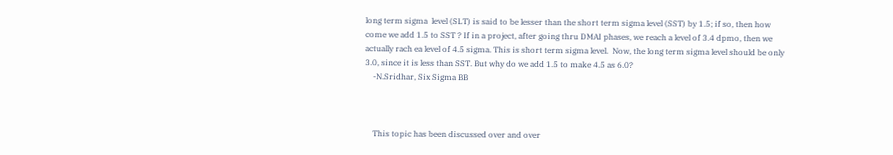long term sigma  level (SLT) is said to be lesser than the short term sigma level (SST) by 1.5; if so, then how come we add 1.5 to SST ? If in a project, after going thru DMAI phases, we reach a level of 3.4 dpmo, then we actually rach ea level of 4.5 sigma. This is short term sigma level.  Now, the long term sigma level should be only 3.0, since it is less than SST. But why do we add 1.5 to make 4.5 as 6.0?
    -N.Sridhar, Six Sigma BB



    This topic has been discussed over and over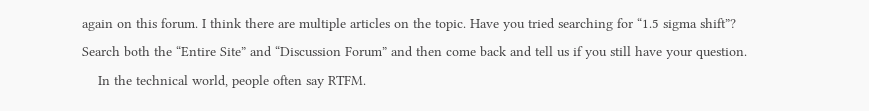again on this forum. I think there are multiple articles on the topic. Have you tried searching for “1.5 sigma shift”? Search both the “Entire Site” and “Discussion Forum” and then come back and tell us if you still have your question.
    In the technical world, people often say RTFM.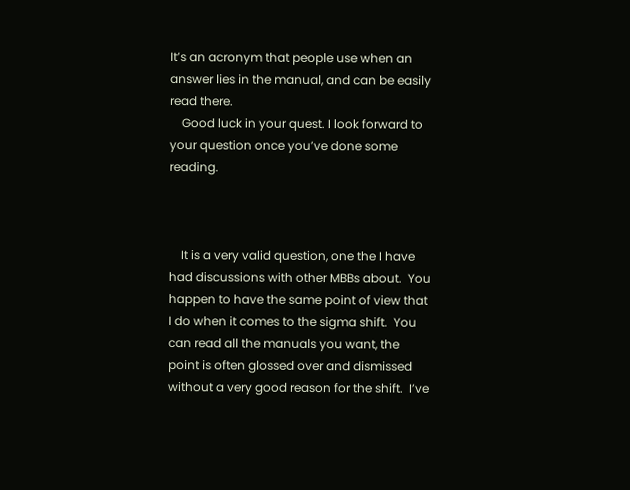It’s an acronym that people use when an answer lies in the manual, and can be easily read there.
    Good luck in your quest. I look forward to your question once you’ve done some reading.



    It is a very valid question, one the I have had discussions with other MBBs about.  You happen to have the same point of view that I do when it comes to the sigma shift.  You can read all the manuals you want, the point is often glossed over and dismissed without a very good reason for the shift.  I’ve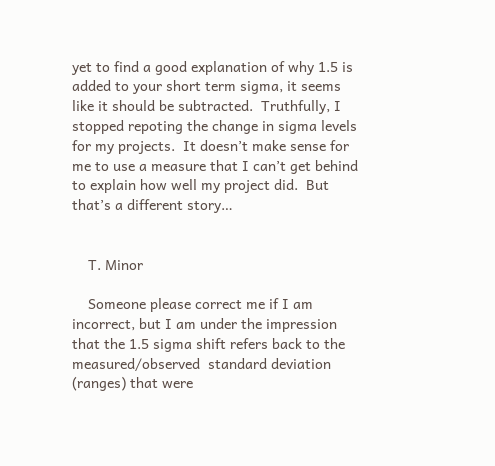yet to find a good explanation of why 1.5 is added to your short term sigma, it seems like it should be subtracted.  Truthfully, I stopped repoting the change in sigma levels for my projects.  It doesn’t make sense for me to use a measure that I can’t get behind to explain how well my project did.  But that’s a different story…


    T. Minor

    Someone please correct me if I am incorrect, but I am under the impression that the 1.5 sigma shift refers back to the measured/observed  standard deviation (ranges) that were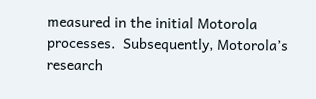measured in the initial Motorola processes.  Subsequently, Motorola’s research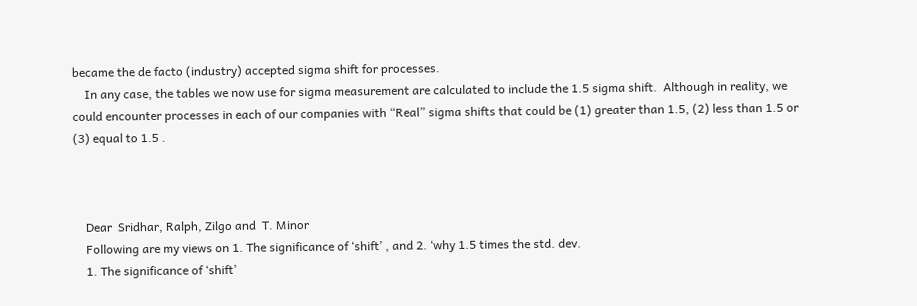became the de facto (industry) accepted sigma shift for processes.
    In any case, the tables we now use for sigma measurement are calculated to include the 1.5 sigma shift.  Although in reality, we could encounter processes in each of our companies with “Real” sigma shifts that could be (1) greater than 1.5, (2) less than 1.5 or (3) equal to 1.5 .



    Dear  Sridhar, Ralph, Zilgo and  T. Minor
    Following are my views on 1. The significance of ‘shift’ , and 2. ‘why 1.5 times the std. dev.
    1. The significance of ‘shift’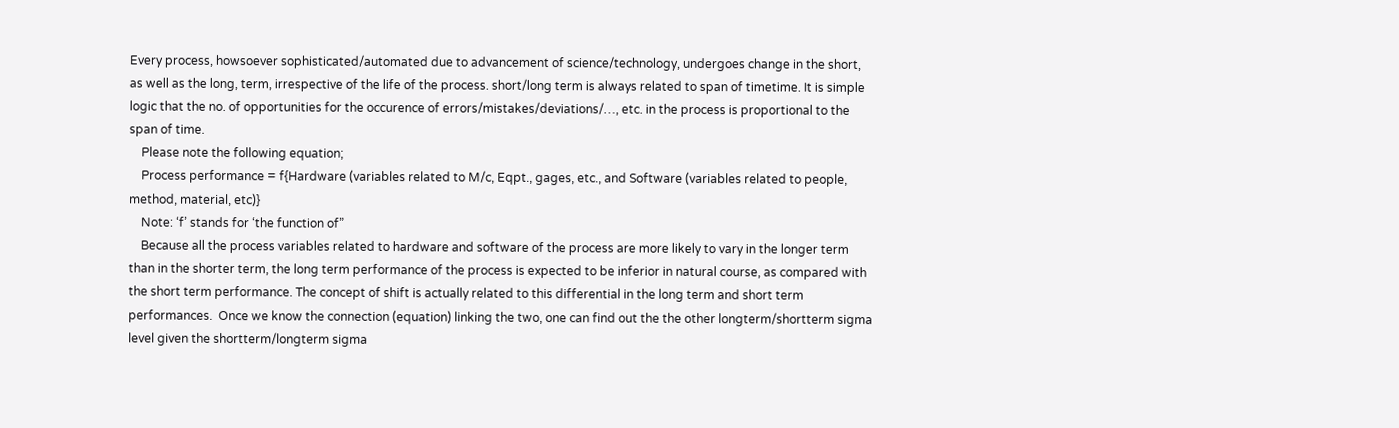Every process, howsoever sophisticated/automated due to advancement of science/technology, undergoes change in the short, as well as the long, term, irrespective of the life of the process. short/long term is always related to span of timetime. It is simple logic that the no. of opportunities for the occurence of errors/mistakes/deviations/…, etc. in the process is proportional to the span of time.
    Please note the following equation;
    Process performance = f{Hardware (variables related to M/c, Eqpt., gages, etc., and Software (variables related to people, method, material, etc)}
    Note: ‘f’ stands for ‘the function of”
    Because all the process variables related to hardware and software of the process are more likely to vary in the longer term than in the shorter term, the long term performance of the process is expected to be inferior in natural course, as compared with the short term performance. The concept of shift is actually related to this differential in the long term and short term performances.  Once we know the connection (equation) linking the two, one can find out the the other longterm/shortterm sigma level given the shortterm/longterm sigma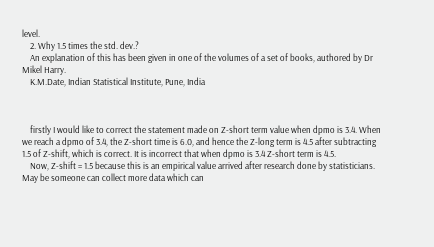level.
    2. Why 1.5 times the std. dev.?
    An explanation of this has been given in one of the volumes of a set of books, authored by Dr Mikel Harry.
    K.M.Date, Indian Statistical Institute, Pune, India



    firstly I would like to correct the statement made on Z-short term value when dpmo is 3.4. When we reach a dpmo of 3.4, the Z-short time is 6.0, and hence the Z-long term is 4.5 after subtracting 1.5 of Z-shift, which is correct. It is incorrect that when dpmo is 3.4 Z-short term is 4.5.
    Now, Z-shift = 1.5 because this is an empirical value arrived after research done by statisticians. May be someone can collect more data which can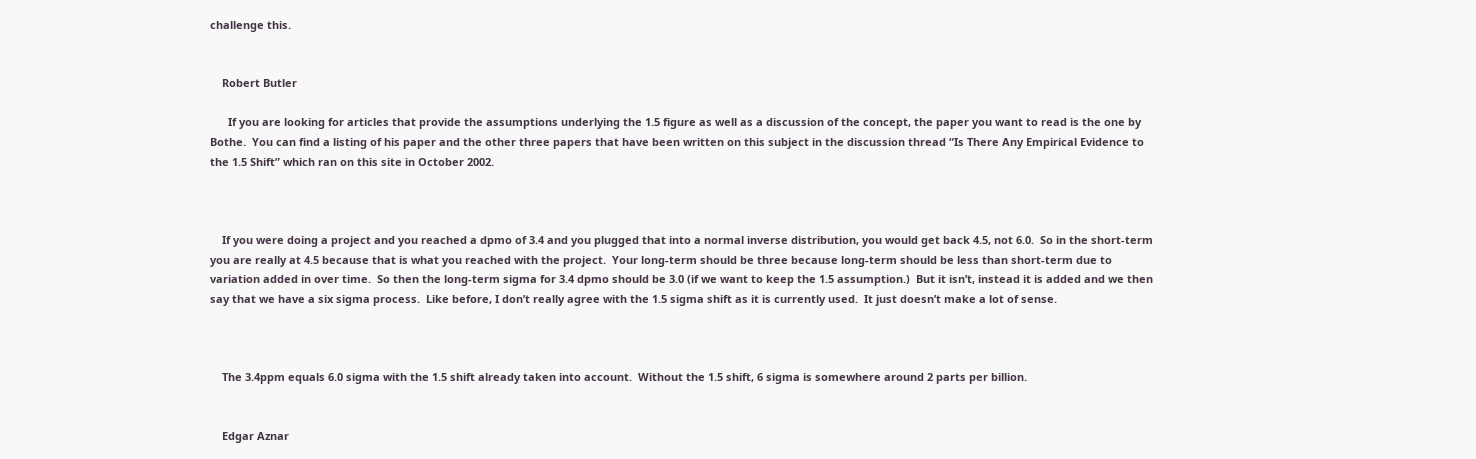challenge this.


    Robert Butler

      If you are looking for articles that provide the assumptions underlying the 1.5 figure as well as a discussion of the concept, the paper you want to read is the one by Bothe.  You can find a listing of his paper and the other three papers that have been written on this subject in the discussion thread “Is There Any Empirical Evidence to the 1.5 Shift” which ran on this site in October 2002.



    If you were doing a project and you reached a dpmo of 3.4 and you plugged that into a normal inverse distribution, you would get back 4.5, not 6.0.  So in the short-term you are really at 4.5 because that is what you reached with the project.  Your long-term should be three because long-term should be less than short-term due to variation added in over time.  So then the long-term sigma for 3.4 dpmo should be 3.0 (if we want to keep the 1.5 assumption.)  But it isn’t, instead it is added and we then say that we have a six sigma process.  Like before, I don’t really agree with the 1.5 sigma shift as it is currently used.  It just doesn’t make a lot of sense.



    The 3.4ppm equals 6.0 sigma with the 1.5 shift already taken into account.  Without the 1.5 shift, 6 sigma is somewhere around 2 parts per billion.


    Edgar Aznar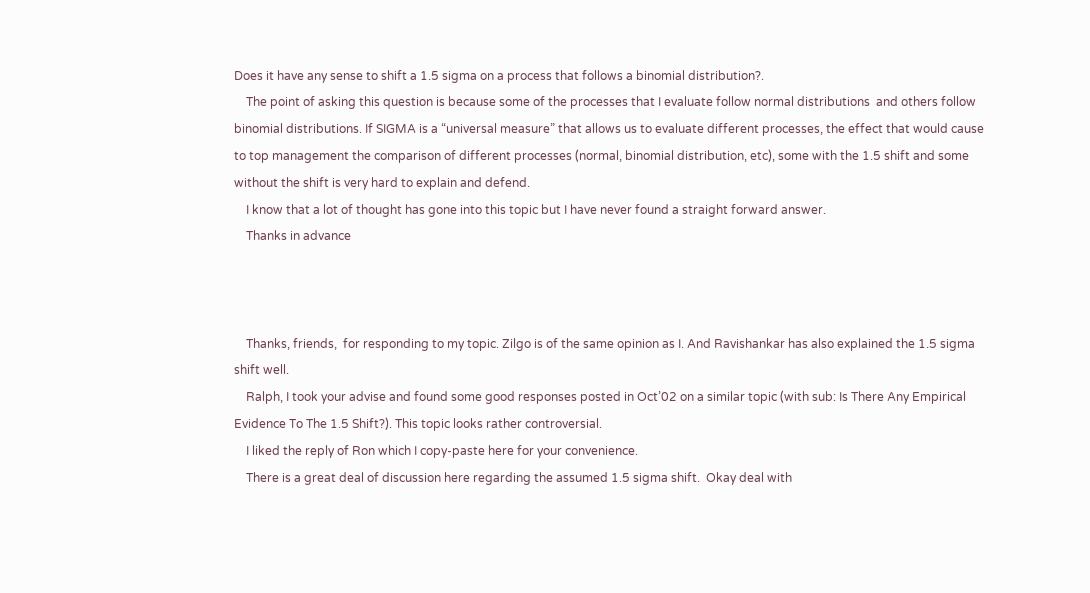Does it have any sense to shift a 1.5 sigma on a process that follows a binomial distribution?.
    The point of asking this question is because some of the processes that I evaluate follow normal distributions  and others follow binomial distributions. If SIGMA is a “universal measure” that allows us to evaluate different processes, the effect that would cause to top management the comparison of different processes (normal, binomial distribution, etc), some with the 1.5 shift and some without the shift is very hard to explain and defend.
    I know that a lot of thought has gone into this topic but I have never found a straight forward answer.
    Thanks in advance



    Thanks, friends,  for responding to my topic. Zilgo is of the same opinion as I. And Ravishankar has also explained the 1.5 sigma shift well.
    Ralph, I took your advise and found some good responses posted in Oct’02 on a similar topic (with sub: Is There Any Empirical Evidence To The 1.5 Shift?). This topic looks rather controversial.
    I liked the reply of Ron which I copy-paste here for your convenience.
    There is a great deal of discussion here regarding the assumed 1.5 sigma shift.  Okay deal with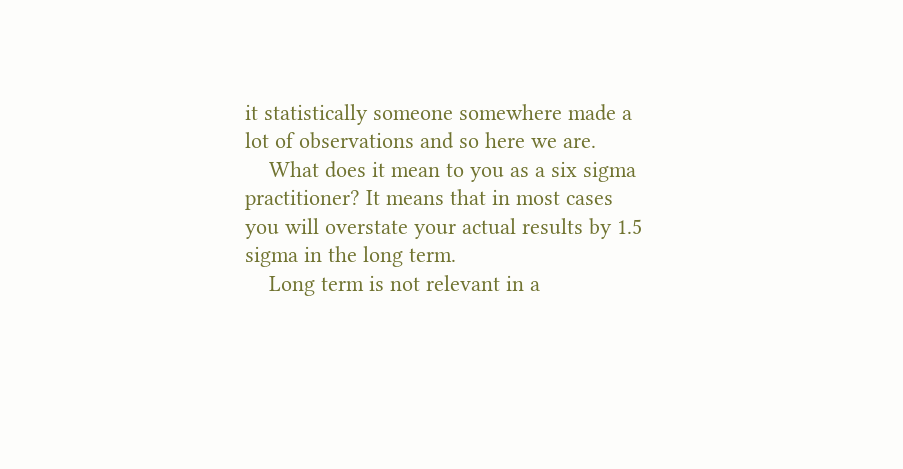it statistically someone somewhere made a lot of observations and so here we are.
    What does it mean to you as a six sigma practitioner? It means that in most cases you will overstate your actual results by 1.5 sigma in the long term.
    Long term is not relevant in a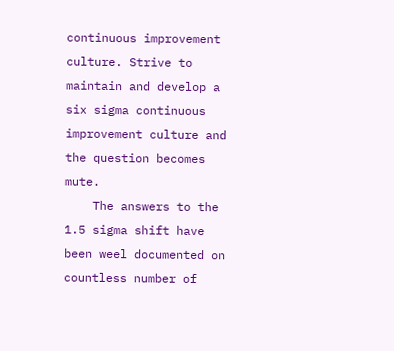continuous improvement culture. Strive to maintain and develop a six sigma continuous improvement culture and the question becomes mute.
    The answers to the 1.5 sigma shift have been weel documented on countless number of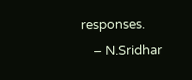responses.
    – N.Sridhar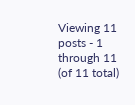Viewing 11 posts - 1 through 11 (of 11 total)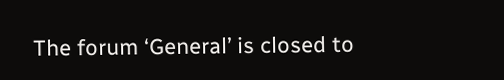The forum ‘General’ is closed to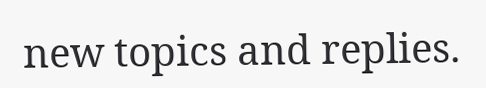new topics and replies.